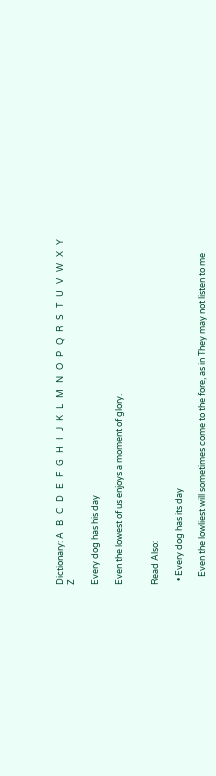Dictionary: A   B   C   D   E   F   G   H   I   J   K   L   M   N   O   P   Q   R   S   T   U   V   W   X   Y   Z

Every dog has his day

Even the lowest of us enjoys a moment of glory.


Read Also:

  • Every dog has its day

    Even the lowliest will sometimes come to the fore, as in They may not listen to me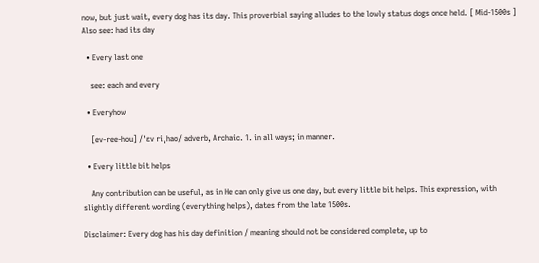now, but just wait, every dog has its day. This proverbial saying alludes to the lowly status dogs once held. [ Mid-1500s ] Also see: had its day

  • Every last one

    see: each and every

  • Everyhow

    [ev-ree-hou] /ˈɛv riˌhaʊ/ adverb, Archaic. 1. in all ways; in manner.

  • Every little bit helps

    Any contribution can be useful, as in He can only give us one day, but every little bit helps. This expression, with slightly different wording (everything helps), dates from the late 1500s.

Disclaimer: Every dog has his day definition / meaning should not be considered complete, up to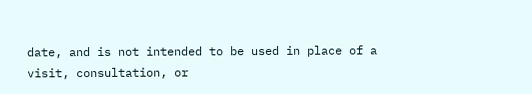date, and is not intended to be used in place of a visit, consultation, or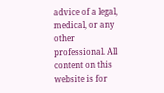advice of a legal, medical, or any other professional. All content on this website is for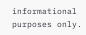informational purposes only.